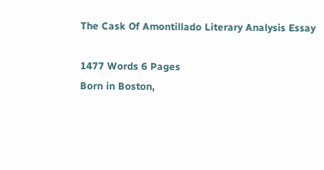The Cask Of Amontillado Literary Analysis Essay

1477 Words 6 Pages
Born in Boston,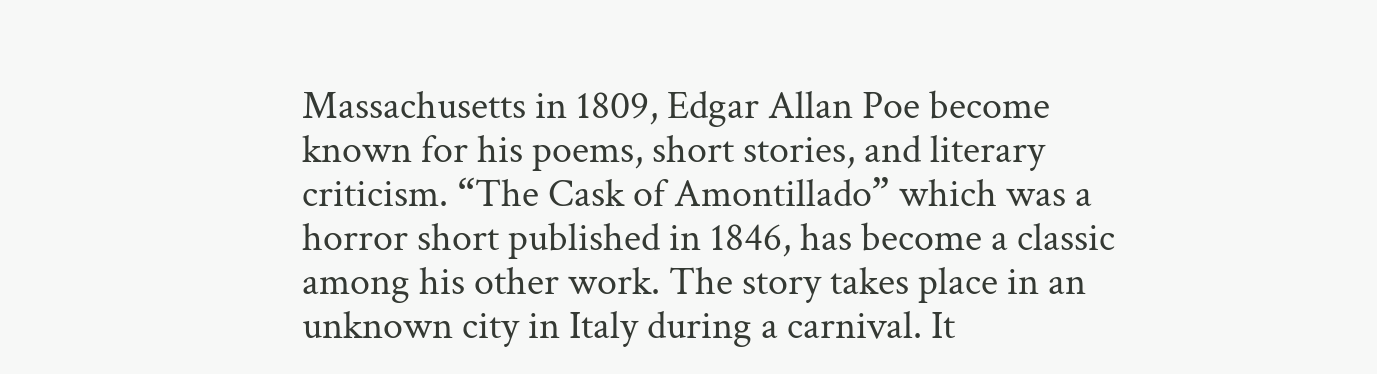Massachusetts in 1809, Edgar Allan Poe become known for his poems, short stories, and literary criticism. “The Cask of Amontillado” which was a horror short published in 1846, has become a classic among his other work. The story takes place in an unknown city in Italy during a carnival. It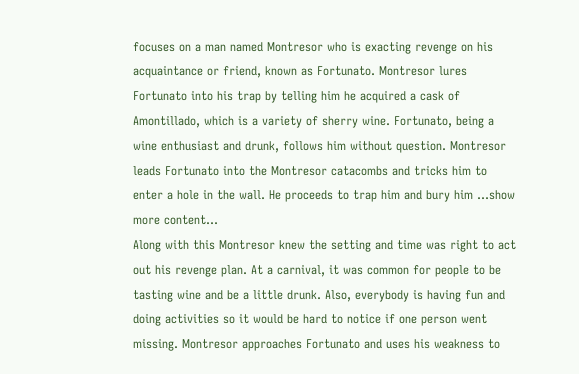focuses on a man named Montresor who is exacting revenge on his acquaintance or friend, known as Fortunato. Montresor lures Fortunato into his trap by telling him he acquired a cask of Amontillado, which is a variety of sherry wine. Fortunato, being a wine enthusiast and drunk, follows him without question. Montresor leads Fortunato into the Montresor catacombs and tricks him to enter a hole in the wall. He proceeds to trap him and bury him …show more content…
Along with this Montresor knew the setting and time was right to act out his revenge plan. At a carnival, it was common for people to be tasting wine and be a little drunk. Also, everybody is having fun and doing activities so it would be hard to notice if one person went missing. Montresor approaches Fortunato and uses his weakness to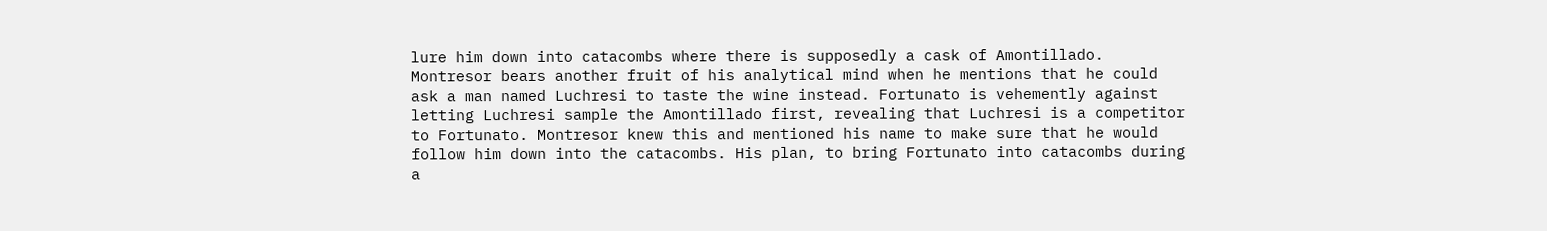lure him down into catacombs where there is supposedly a cask of Amontillado. Montresor bears another fruit of his analytical mind when he mentions that he could ask a man named Luchresi to taste the wine instead. Fortunato is vehemently against letting Luchresi sample the Amontillado first, revealing that Luchresi is a competitor to Fortunato. Montresor knew this and mentioned his name to make sure that he would follow him down into the catacombs. His plan, to bring Fortunato into catacombs during a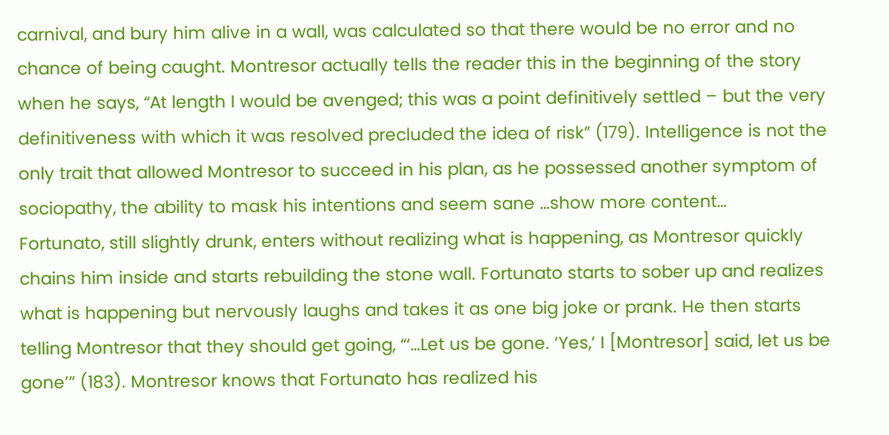carnival, and bury him alive in a wall, was calculated so that there would be no error and no chance of being caught. Montresor actually tells the reader this in the beginning of the story when he says, “At length I would be avenged; this was a point definitively settled – but the very definitiveness with which it was resolved precluded the idea of risk” (179). Intelligence is not the only trait that allowed Montresor to succeed in his plan, as he possessed another symptom of sociopathy, the ability to mask his intentions and seem sane …show more content…
Fortunato, still slightly drunk, enters without realizing what is happening, as Montresor quickly chains him inside and starts rebuilding the stone wall. Fortunato starts to sober up and realizes what is happening but nervously laughs and takes it as one big joke or prank. He then starts telling Montresor that they should get going, “‘…Let us be gone. ‘Yes,’ I [Montresor] said, let us be gone’” (183). Montresor knows that Fortunato has realized his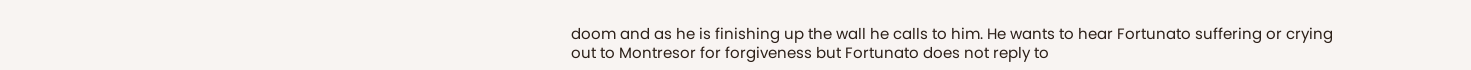doom and as he is finishing up the wall he calls to him. He wants to hear Fortunato suffering or crying out to Montresor for forgiveness but Fortunato does not reply to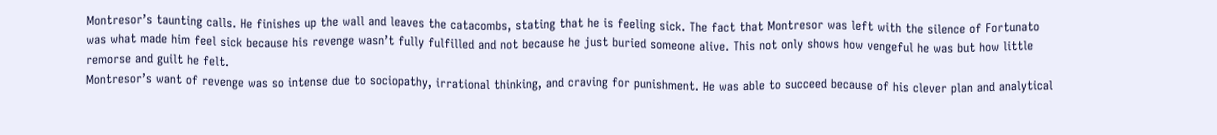Montresor’s taunting calls. He finishes up the wall and leaves the catacombs, stating that he is feeling sick. The fact that Montresor was left with the silence of Fortunato was what made him feel sick because his revenge wasn’t fully fulfilled and not because he just buried someone alive. This not only shows how vengeful he was but how little remorse and guilt he felt.
Montresor’s want of revenge was so intense due to sociopathy, irrational thinking, and craving for punishment. He was able to succeed because of his clever plan and analytical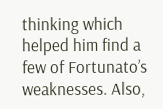thinking which helped him find a few of Fortunato’s weaknesses. Also,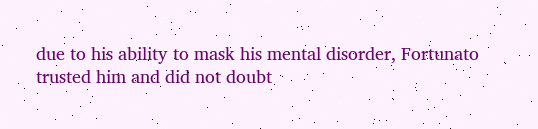due to his ability to mask his mental disorder, Fortunato trusted him and did not doubt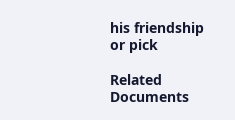his friendship or pick

Related Documents